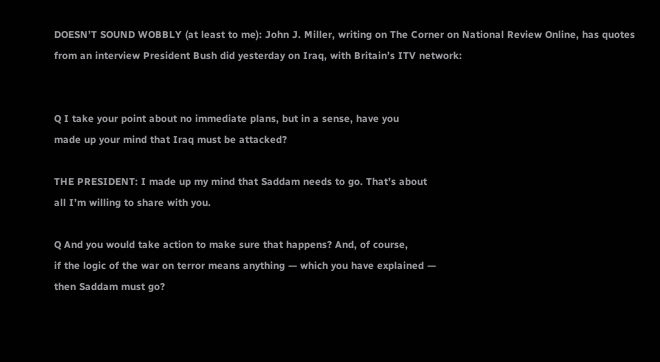DOESN’T SOUND WOBBLY (at least to me): John J. Miller, writing on The Corner on National Review Online, has quotes from an interview President Bush did yesterday on Iraq, with Britain’s ITV network:


Q I take your point about no immediate plans, but in a sense, have you
made up your mind that Iraq must be attacked?

THE PRESIDENT: I made up my mind that Saddam needs to go. That’s about
all I’m willing to share with you.

Q And you would take action to make sure that happens? And, of course,
if the logic of the war on terror means anything — which you have explained —
then Saddam must go?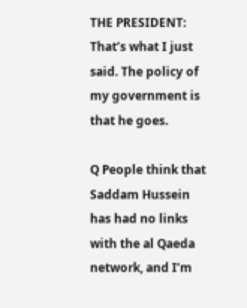THE PRESIDENT: That’s what I just said. The policy of my government is
that he goes.

Q People think that Saddam Hussein has had no links with the al Qaeda
network, and I’m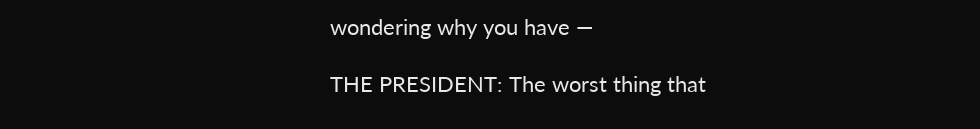wondering why you have —

THE PRESIDENT: The worst thing that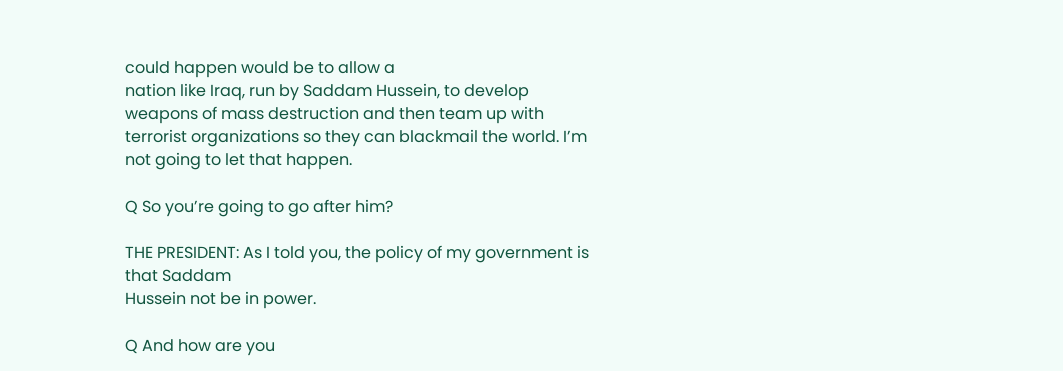could happen would be to allow a
nation like Iraq, run by Saddam Hussein, to develop weapons of mass destruction and then team up with terrorist organizations so they can blackmail the world. I’m not going to let that happen.

Q So you’re going to go after him?

THE PRESIDENT: As I told you, the policy of my government is that Saddam
Hussein not be in power.

Q And how are you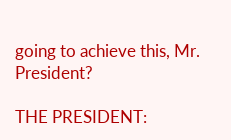going to achieve this, Mr. President?

THE PRESIDENT: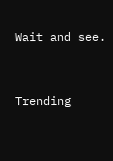Wait and see.


Trending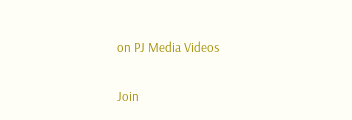on PJ Media Videos

Join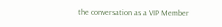the conversation as a VIP Member